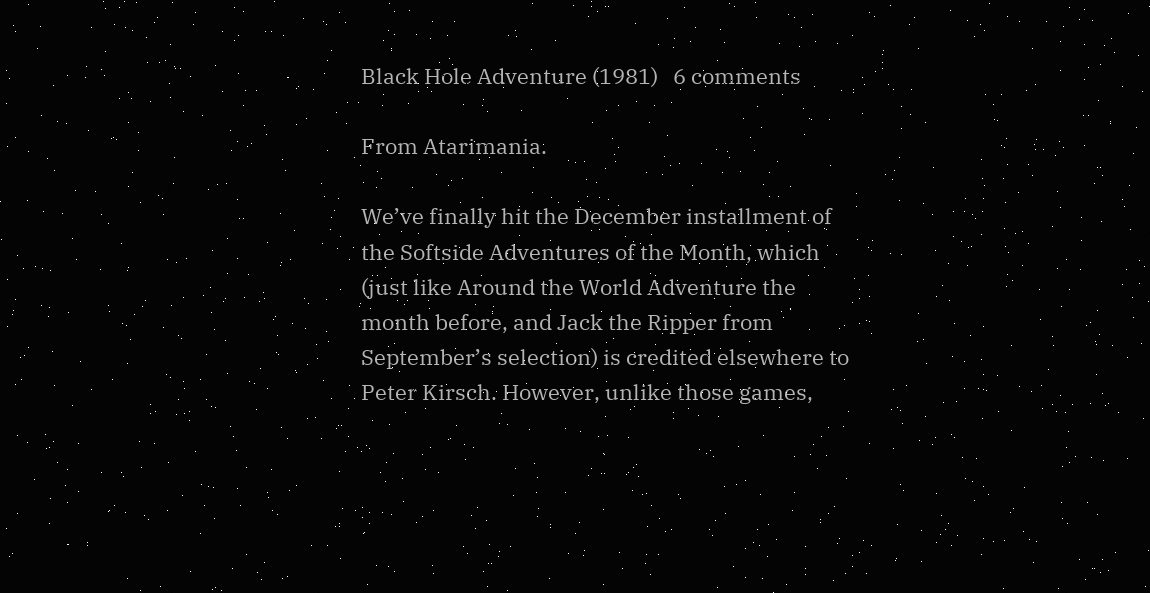Black Hole Adventure (1981)   6 comments

From Atarimania.

We’ve finally hit the December installment of the Softside Adventures of the Month, which (just like Around the World Adventure the month before, and Jack the Ripper from September’s selection) is credited elsewhere to Peter Kirsch. However, unlike those games,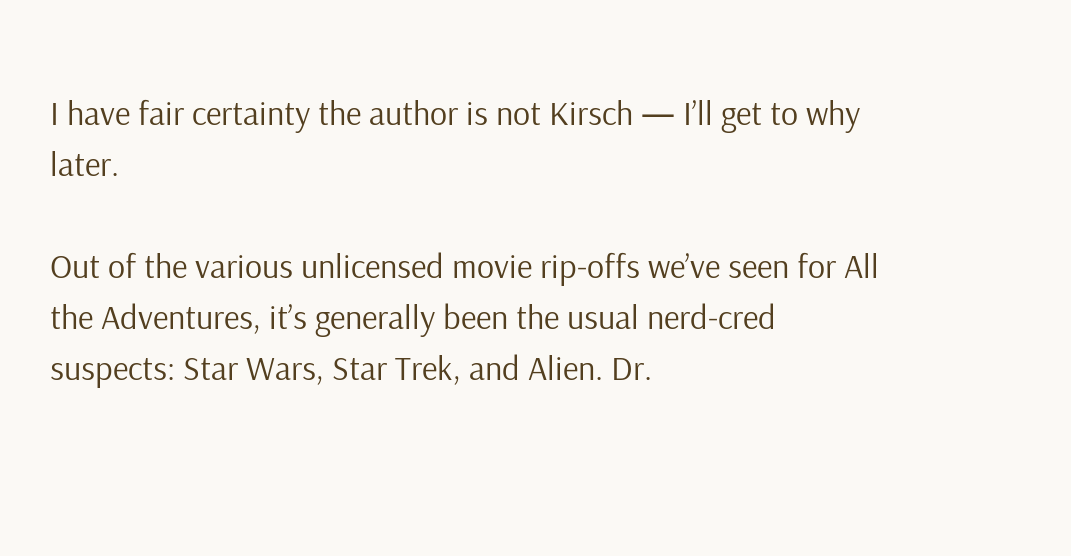I have fair certainty the author is not Kirsch — I’ll get to why later.

Out of the various unlicensed movie rip-offs we’ve seen for All the Adventures, it’s generally been the usual nerd-cred suspects: Star Wars, Star Trek, and Alien. Dr.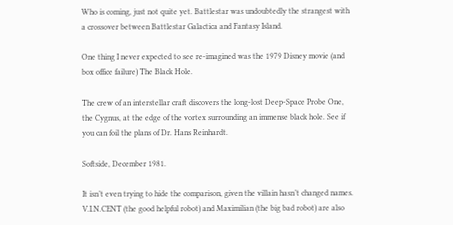Who is coming, just not quite yet. Battlestar was undoubtedly the strangest with a crossover between Battlestar Galactica and Fantasy Island.

One thing I never expected to see re-imagined was the 1979 Disney movie (and box office failure) The Black Hole.

The crew of an interstellar craft discovers the long-lost Deep-Space Probe One, the Cygnus, at the edge of the vortex surrounding an immense black hole. See if you can foil the plans of Dr. Hans Reinhardt.

Softside, December 1981.

It isn’t even trying to hide the comparison, given the villain hasn’t changed names. V.I.N.CENT (the good helpful robot) and Maximilian (the big bad robot) are also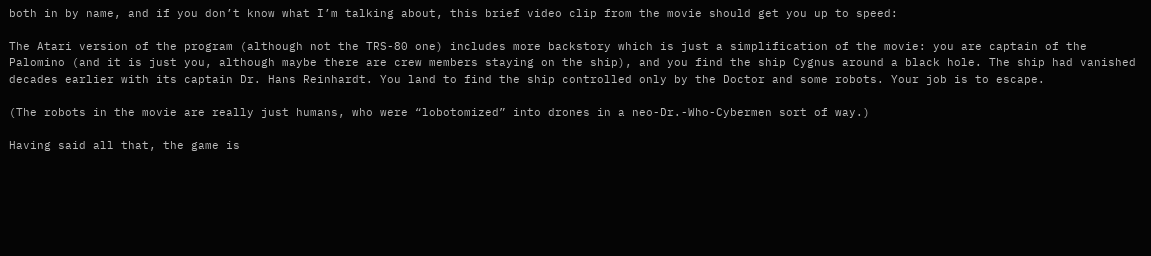both in by name, and if you don’t know what I’m talking about, this brief video clip from the movie should get you up to speed:

The Atari version of the program (although not the TRS-80 one) includes more backstory which is just a simplification of the movie: you are captain of the Palomino (and it is just you, although maybe there are crew members staying on the ship), and you find the ship Cygnus around a black hole. The ship had vanished decades earlier with its captain Dr. Hans Reinhardt. You land to find the ship controlled only by the Doctor and some robots. Your job is to escape.

(The robots in the movie are really just humans, who were “lobotomized” into drones in a neo-Dr.-Who-Cybermen sort of way.)

Having said all that, the game is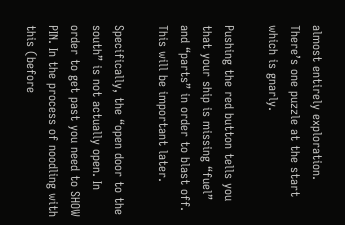almost entirely exploration. There’s one puzzle at the start which is gnarly.

Pushing the red button tells you that your ship is missing “fuel” and “parts” in order to blast off. This will be important later.

Specifically, the “open door to the south” is not actually open. In order to get past you need to SHOW PIN. In the process of noodling with this (before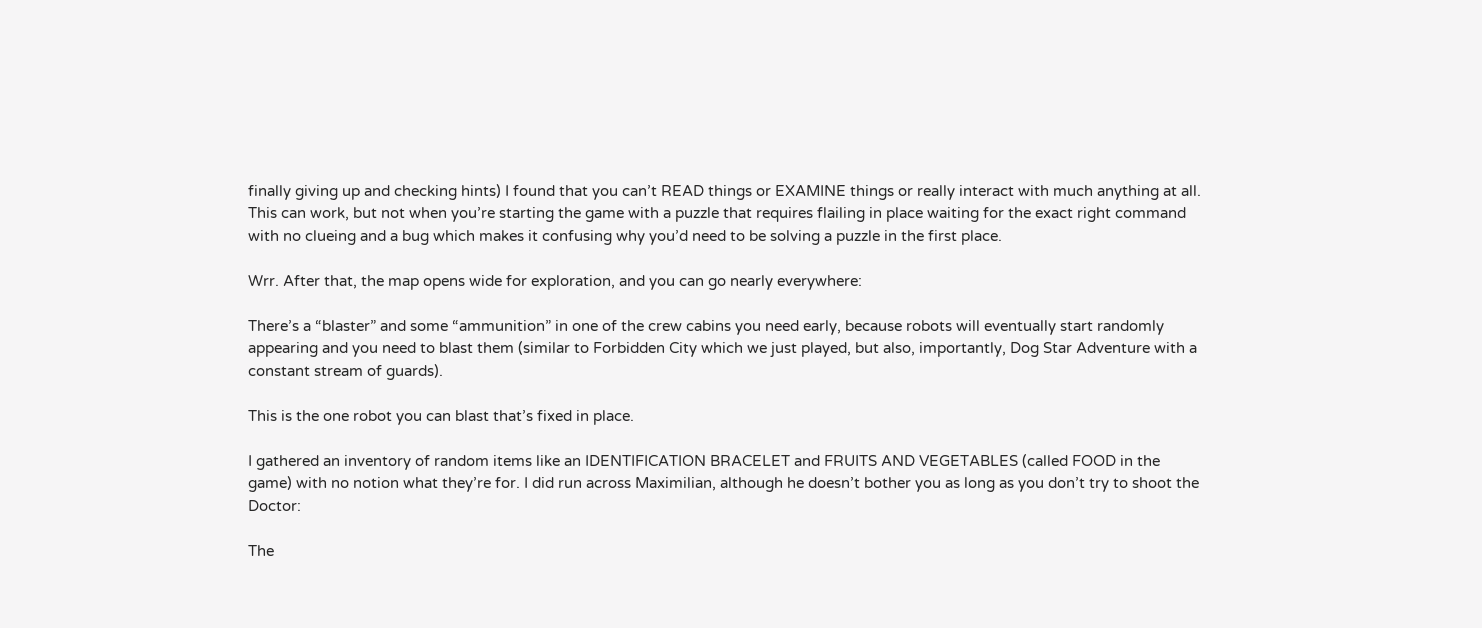finally giving up and checking hints) I found that you can’t READ things or EXAMINE things or really interact with much anything at all. This can work, but not when you’re starting the game with a puzzle that requires flailing in place waiting for the exact right command with no clueing and a bug which makes it confusing why you’d need to be solving a puzzle in the first place.

Wrr. After that, the map opens wide for exploration, and you can go nearly everywhere:

There’s a “blaster” and some “ammunition” in one of the crew cabins you need early, because robots will eventually start randomly appearing and you need to blast them (similar to Forbidden City which we just played, but also, importantly, Dog Star Adventure with a constant stream of guards).

This is the one robot you can blast that’s fixed in place.

I gathered an inventory of random items like an IDENTIFICATION BRACELET and FRUITS AND VEGETABLES (called FOOD in the game) with no notion what they’re for. I did run across Maximilian, although he doesn’t bother you as long as you don’t try to shoot the Doctor:

The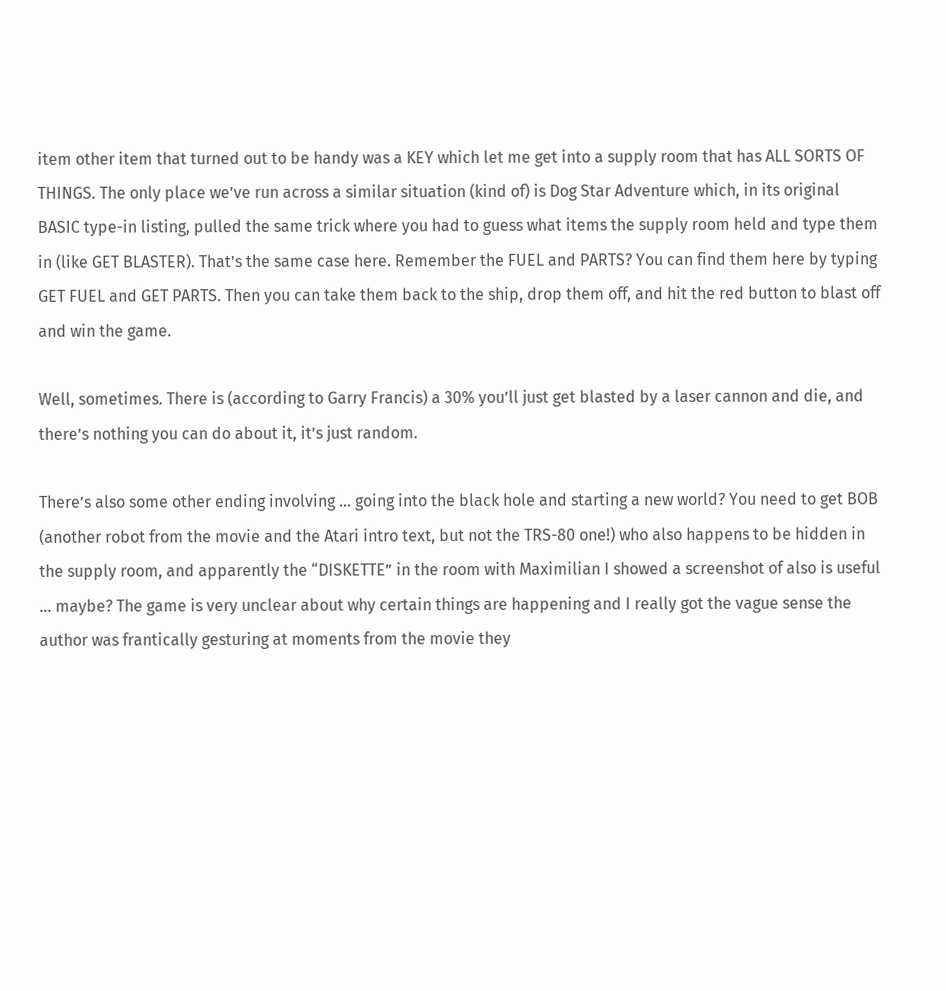item other item that turned out to be handy was a KEY which let me get into a supply room that has ALL SORTS OF THINGS. The only place we’ve run across a similar situation (kind of) is Dog Star Adventure which, in its original BASIC type-in listing, pulled the same trick where you had to guess what items the supply room held and type them in (like GET BLASTER). That’s the same case here. Remember the FUEL and PARTS? You can find them here by typing GET FUEL and GET PARTS. Then you can take them back to the ship, drop them off, and hit the red button to blast off and win the game.

Well, sometimes. There is (according to Garry Francis) a 30% you’ll just get blasted by a laser cannon and die, and there’s nothing you can do about it, it’s just random.

There’s also some other ending involving … going into the black hole and starting a new world? You need to get BOB (another robot from the movie and the Atari intro text, but not the TRS-80 one!) who also happens to be hidden in the supply room, and apparently the “DISKETTE” in the room with Maximilian I showed a screenshot of also is useful … maybe? The game is very unclear about why certain things are happening and I really got the vague sense the author was frantically gesturing at moments from the movie they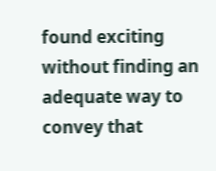found exciting without finding an adequate way to convey that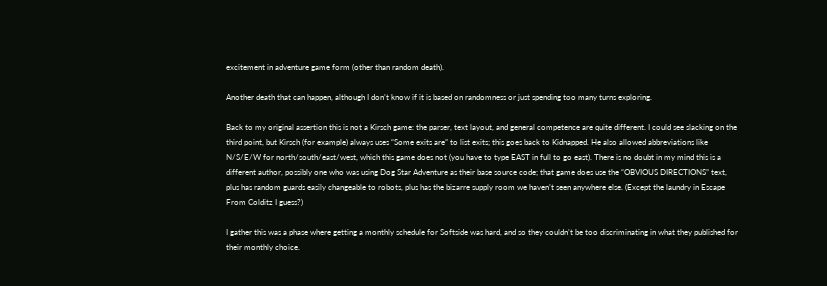excitement in adventure game form (other than random death).

Another death that can happen, although I don’t know if it is based on randomness or just spending too many turns exploring.

Back to my original assertion this is not a Kirsch game: the parser, text layout, and general competence are quite different. I could see slacking on the third point, but Kirsch (for example) always uses “Some exits are” to list exits; this goes back to Kidnapped. He also allowed abbreviations like N/S/E/W for north/south/east/west, which this game does not (you have to type EAST in full to go east). There is no doubt in my mind this is a different author, possibly one who was using Dog Star Adventure as their base source code; that game does use the “OBVIOUS DIRECTIONS” text, plus has random guards easily changeable to robots, plus has the bizarre supply room we haven’t seen anywhere else. (Except the laundry in Escape From Colditz I guess?)

I gather this was a phase where getting a monthly schedule for Softside was hard, and so they couldn’t be too discriminating in what they published for their monthly choice.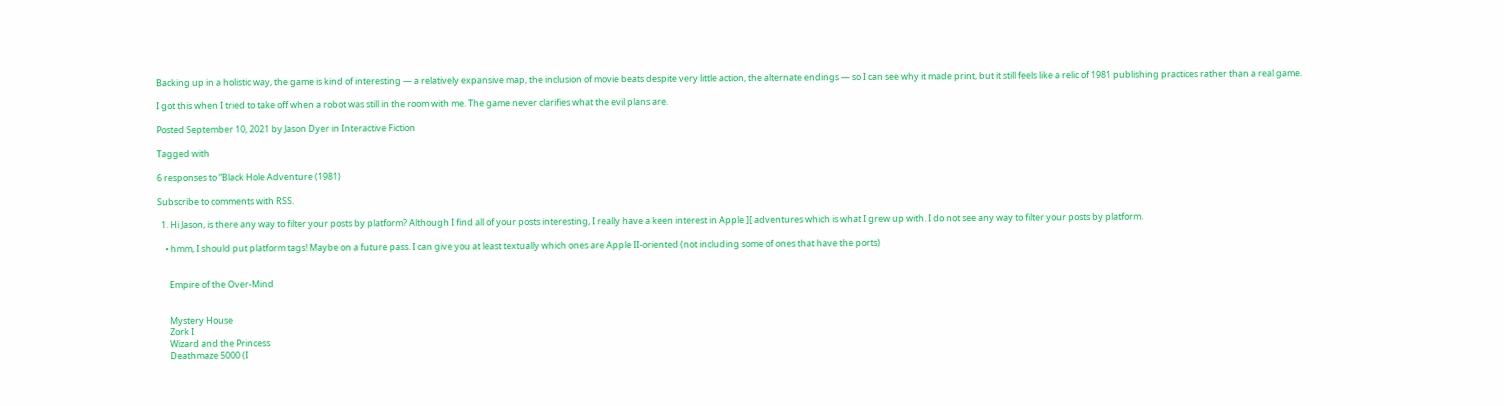Backing up in a holistic way, the game is kind of interesting — a relatively expansive map, the inclusion of movie beats despite very little action, the alternate endings — so I can see why it made print, but it still feels like a relic of 1981 publishing practices rather than a real game.

I got this when I tried to take off when a robot was still in the room with me. The game never clarifies what the evil plans are.

Posted September 10, 2021 by Jason Dyer in Interactive Fiction

Tagged with

6 responses to “Black Hole Adventure (1981)

Subscribe to comments with RSS.

  1. Hi Jason, is there any way to filter your posts by platform? Although I find all of your posts interesting, I really have a keen interest in Apple ][ adventures which is what I grew up with. I do not see any way to filter your posts by platform.

    • hmm, I should put platform tags! Maybe on a future pass. I can give you at least textually which ones are Apple II-oriented (not including some of ones that have the ports)


      Empire of the Over-Mind


      Mystery House
      Zork I
      Wizard and the Princess
      Deathmaze 5000 (I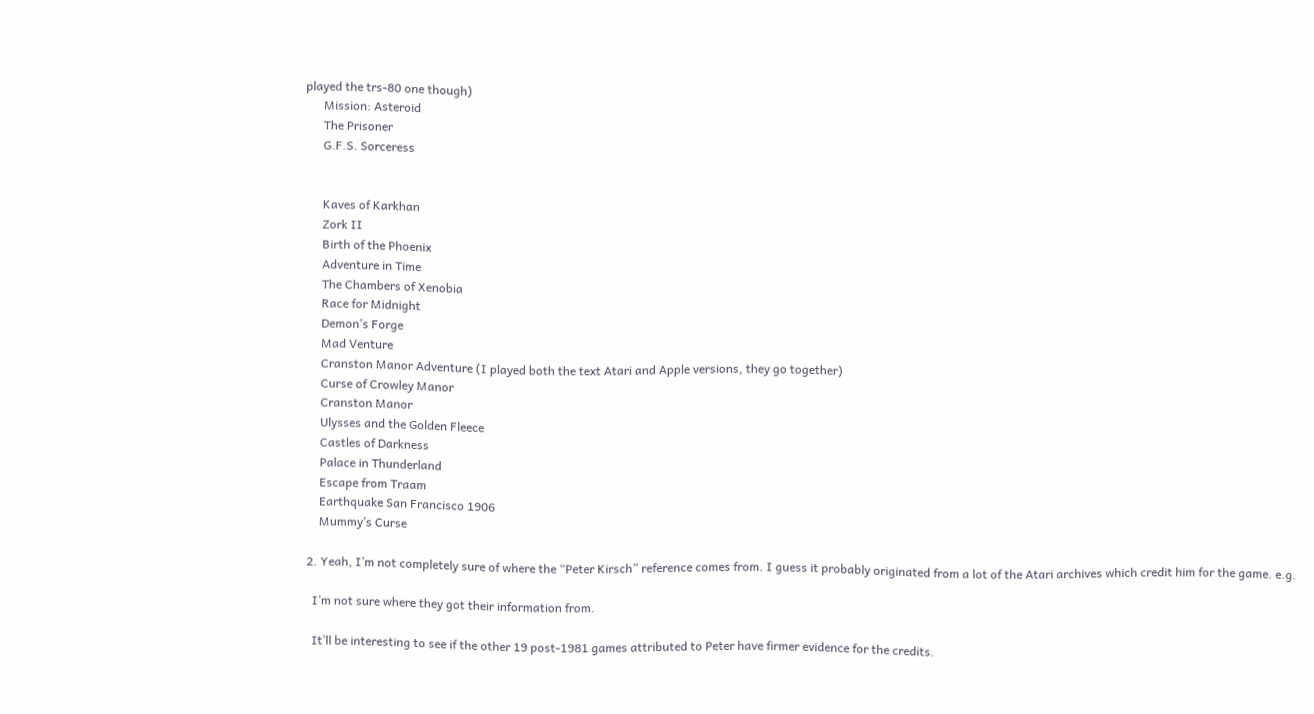played the trs-80 one though)
      Mission: Asteroid
      The Prisoner
      G.F.S. Sorceress


      Kaves of Karkhan
      Zork II
      Birth of the Phoenix
      Adventure in Time
      The Chambers of Xenobia
      Race for Midnight
      Demon’s Forge
      Mad Venture
      Cranston Manor Adventure (I played both the text Atari and Apple versions, they go together)
      Curse of Crowley Manor
      Cranston Manor
      Ulysses and the Golden Fleece
      Castles of Darkness
      Palace in Thunderland
      Escape from Traam
      Earthquake San Francisco 1906
      Mummy’s Curse

  2. Yeah, I’m not completely sure of where the “Peter Kirsch” reference comes from. I guess it probably originated from a lot of the Atari archives which credit him for the game. e.g.

    I’m not sure where they got their information from.

    It’ll be interesting to see if the other 19 post-1981 games attributed to Peter have firmer evidence for the credits.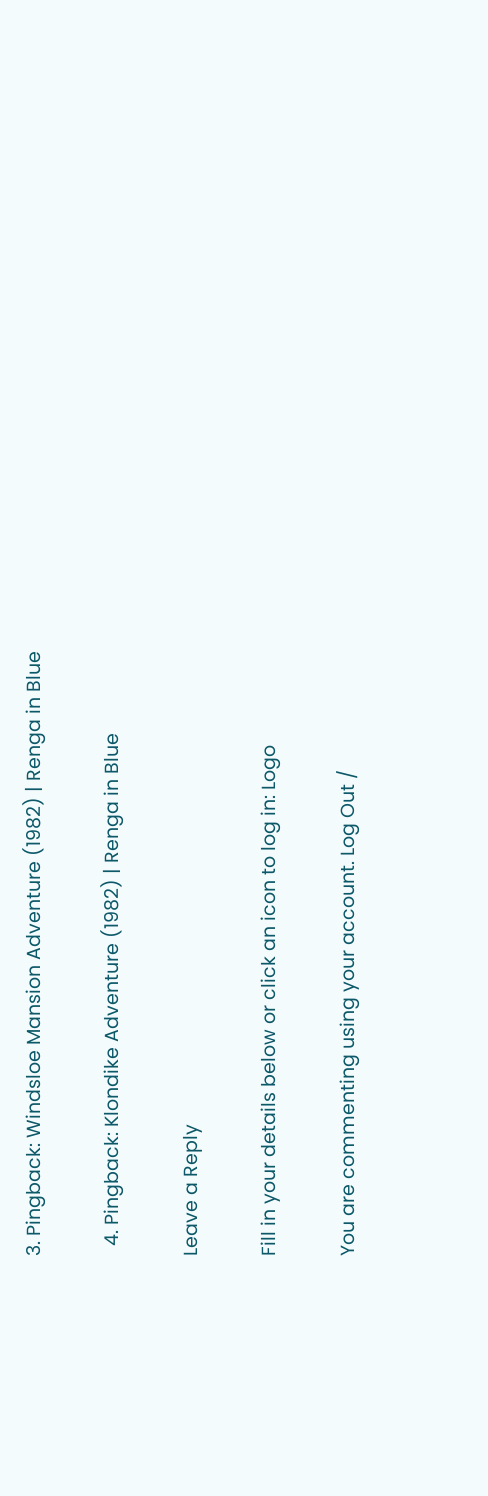3. Pingback: Windsloe Mansion Adventure (1982) | Renga in Blue

  4. Pingback: Klondike Adventure (1982) | Renga in Blue

Leave a Reply

Fill in your details below or click an icon to log in: Logo

You are commenting using your account. Log Out /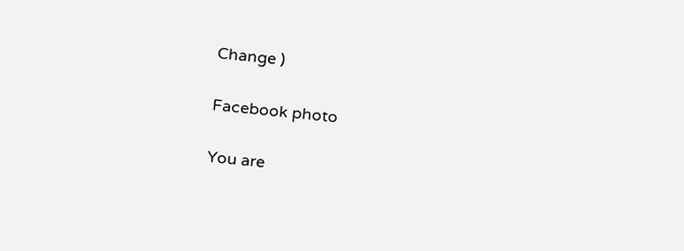Change )

Facebook photo

You are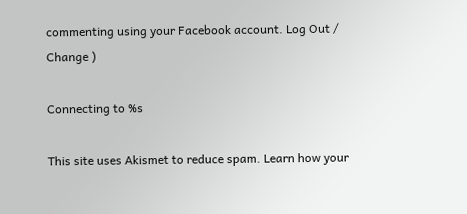commenting using your Facebook account. Log Out /  Change )

Connecting to %s

This site uses Akismet to reduce spam. Learn how your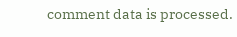comment data is processed.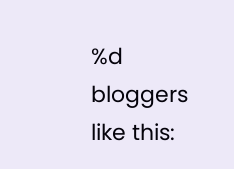%d bloggers like this: